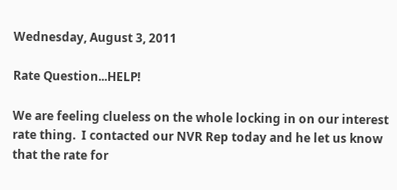Wednesday, August 3, 2011

Rate Question...HELP!

We are feeling clueless on the whole locking in on our interest rate thing.  I contacted our NVR Rep today and he let us know that the rate for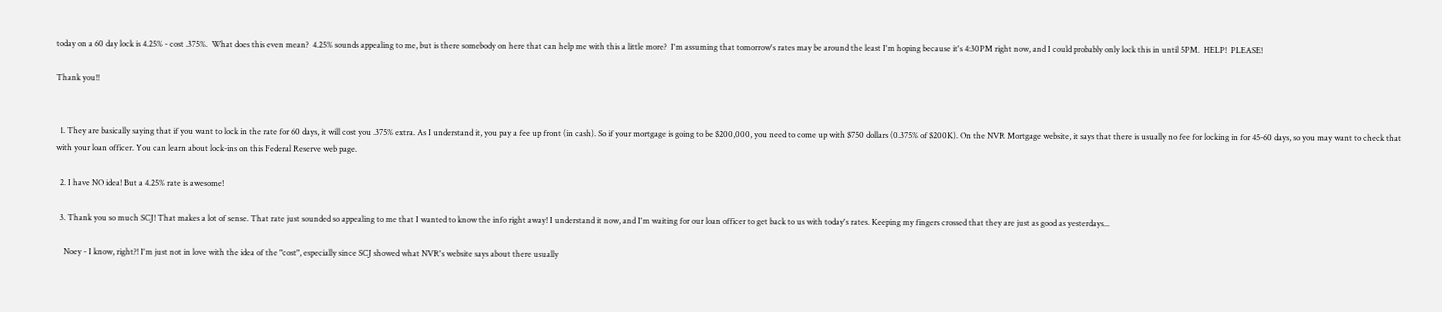today on a 60 day lock is 4.25% - cost .375%.  What does this even mean?  4.25% sounds appealing to me, but is there somebody on here that can help me with this a little more?  I'm assuming that tomorrow's rates may be around the least I'm hoping because it's 4:30PM right now, and I could probably only lock this in until 5PM.  HELP!  PLEASE!

Thank you!!


  1. They are basically saying that if you want to lock in the rate for 60 days, it will cost you .375% extra. As I understand it, you pay a fee up front (in cash). So if your mortgage is going to be $200,000, you need to come up with $750 dollars (0.375% of $200K). On the NVR Mortgage website, it says that there is usually no fee for locking in for 45-60 days, so you may want to check that with your loan officer. You can learn about lock-ins on this Federal Reserve web page.

  2. I have NO idea! But a 4.25% rate is awesome!

  3. Thank you so much SCJ! That makes a lot of sense. That rate just sounded so appealing to me that I wanted to know the info right away! I understand it now, and I'm waiting for our loan officer to get back to us with today's rates. Keeping my fingers crossed that they are just as good as yesterdays...

    Noey - I know, right?! I'm just not in love with the idea of the "cost", especially since SCJ showed what NVR's website says about there usually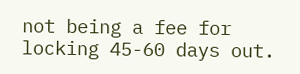not being a fee for locking 45-60 days out.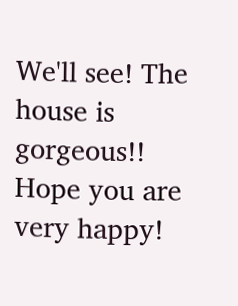We'll see! The house is gorgeous!! Hope you are very happy!